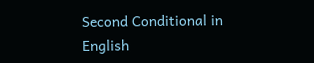Second Conditional in English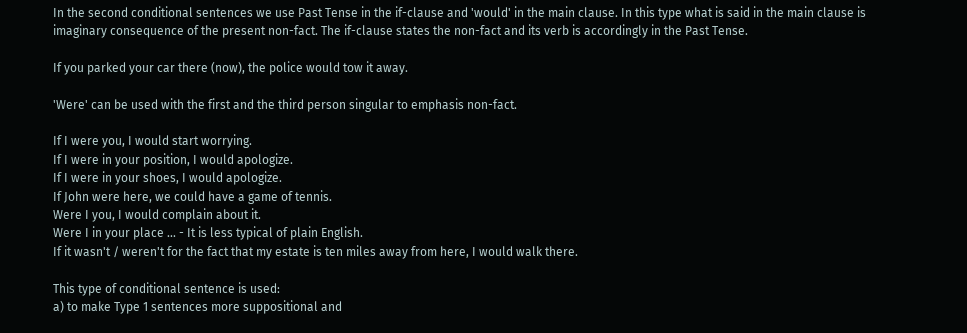In the second conditional sentences we use Past Tense in the if-clause and 'would' in the main clause. In this type what is said in the main clause is imaginary consequence of the present non-fact. The if-clause states the non-fact and its verb is accordingly in the Past Tense.

If you parked your car there (now), the police would tow it away.

'Were' can be used with the first and the third person singular to emphasis non-fact.

If I were you, I would start worrying.
If I were in your position, I would apologize.
If I were in your shoes, I would apologize.
If John were here, we could have a game of tennis.
Were I you, I would complain about it.
Were I in your place ... - It is less typical of plain English.
If it wasn't / weren't for the fact that my estate is ten miles away from here, I would walk there.

This type of conditional sentence is used:
a) to make Type 1 sentences more suppositional and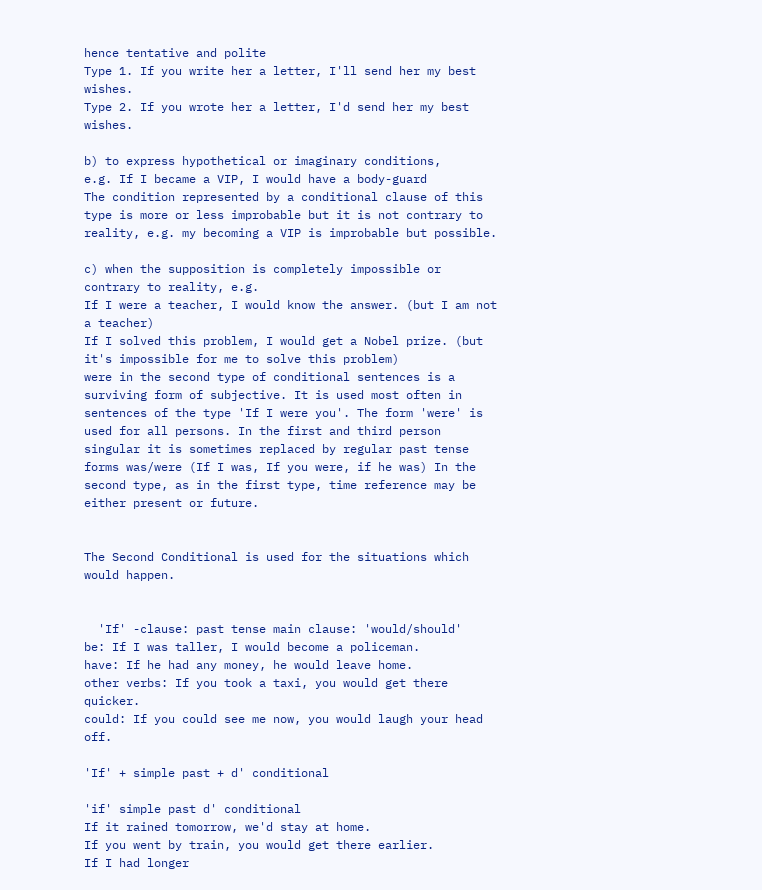hence tentative and polite
Type 1. If you write her a letter, I'll send her my best wishes.
Type 2. If you wrote her a letter, I'd send her my best wishes.

b) to express hypothetical or imaginary conditions,
e.g. If I became a VIP, I would have a body-guard
The condition represented by a conditional clause of this type is more or less improbable but it is not contrary to reality, e.g. my becoming a VIP is improbable but possible.

c) when the supposition is completely impossible or contrary to reality, e.g.
If I were a teacher, I would know the answer. (but I am not a teacher)
If I solved this problem, I would get a Nobel prize. (but it's impossible for me to solve this problem)
were in the second type of conditional sentences is a surviving form of subjective. It is used most often in sentences of the type 'If I were you'. The form 'were' is used for all persons. In the first and third person singular it is sometimes replaced by regular past tense forms was/were (If I was, If you were, if he was) In the second type, as in the first type, time reference may be either present or future.


The Second Conditional is used for the situations which would happen.


  'If' -clause: past tense main clause: 'would/should'
be: If I was taller, I would become a policeman.
have: If he had any money, he would leave home.
other verbs: If you took a taxi, you would get there quicker.
could: If you could see me now, you would laugh your head off.

'If' + simple past + d' conditional

'if' simple past d' conditional
If it rained tomorrow, we'd stay at home.
If you went by train, you would get there earlier.
If I had longer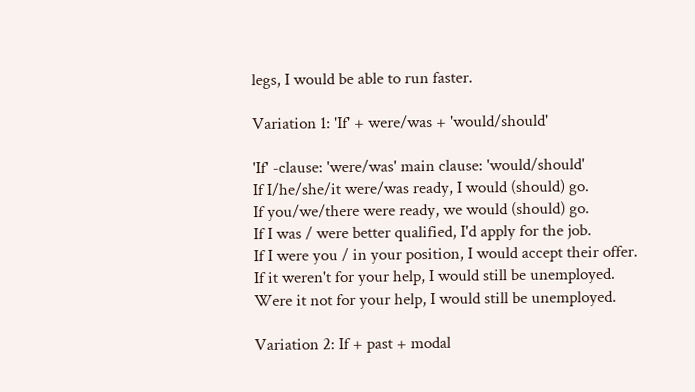legs, I would be able to run faster.

Variation 1: 'If' + were/was + 'would/should'

'If' -clause: 'were/was' main clause: 'would/should'
If I/he/she/it were/was ready, I would (should) go.
If you/we/there were ready, we would (should) go.
If I was / were better qualified, I'd apply for the job.
If I were you / in your position, I would accept their offer.
If it weren't for your help, I would still be unemployed.
Were it not for your help, I would still be unemployed.

Variation 2: If + past + modal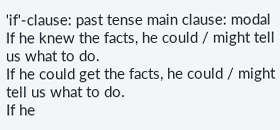'if'-clause: past tense main clause: modal
If he knew the facts, he could / might tell us what to do.
If he could get the facts, he could / might tell us what to do.
If he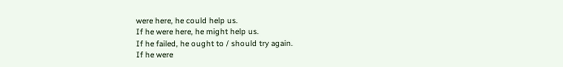were here, he could help us.
If he were here, he might help us.
If he failed, he ought to / should try again.
If he were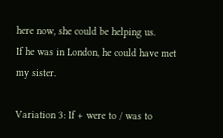here now, she could be helping us.
If he was in London, he could have met my sister.

Variation 3: If + were to / was to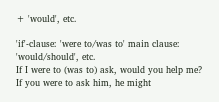+ 'would', etc.

'if'-clause: 'were to/was to' main clause: 'would/should', etc.
If I were to (was to) ask, would you help me?
If you were to ask him, he might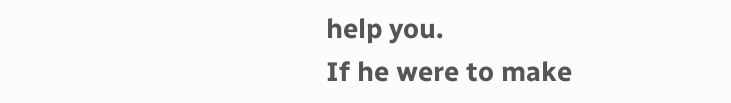help you.
If he were to make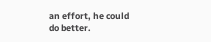an effort, he could do better.